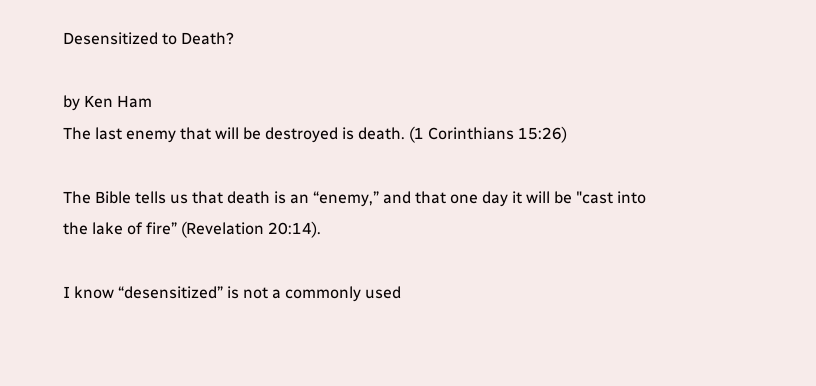Desensitized to Death?

by Ken Ham
The last enemy that will be destroyed is death. (1 Corinthians 15:26)

The Bible tells us that death is an “enemy,” and that one day it will be "cast into the lake of fire” (Revelation 20:14).

I know “desensitized” is not a commonly used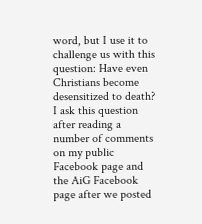word, but I use it to challenge us with this question: Have even Christians become desensitized to death? I ask this question after reading a number of comments on my public Facebook page and the AiG Facebook page after we posted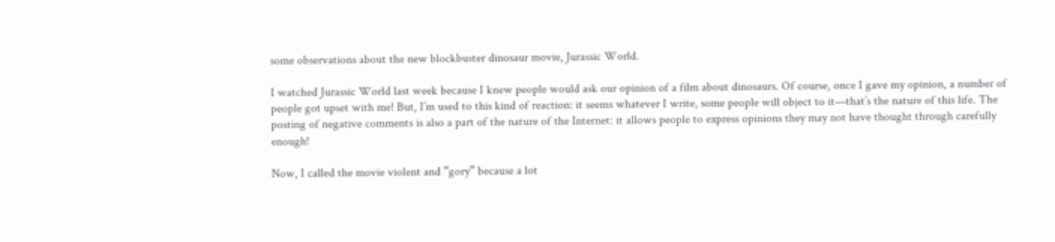some observations about the new blockbuster dinosaur movie, Jurassic World.

I watched Jurassic World last week because I knew people would ask our opinion of a film about dinosaurs. Of course, once I gave my opinion, a number of people got upset with me! But, I’m used to this kind of reaction: it seems whatever I write, some people will object to it—that’s the nature of this life. The posting of negative comments is also a part of the nature of the Internet: it allows people to express opinions they may not have thought through carefully enough!

Now, I called the movie violent and “gory” because a lot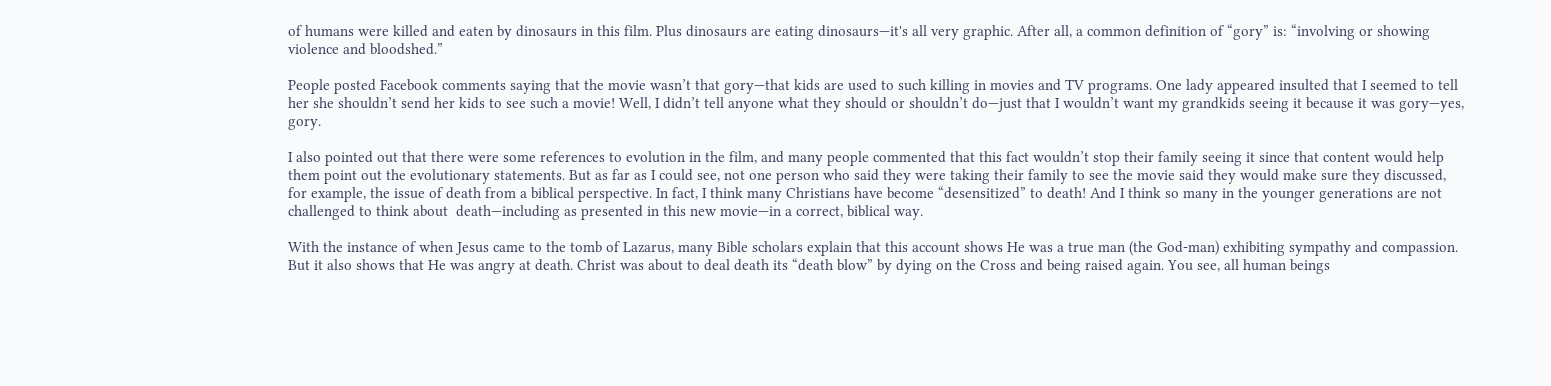of humans were killed and eaten by dinosaurs in this film. Plus dinosaurs are eating dinosaurs—it's all very graphic. After all, a common definition of “gory” is: “involving or showing violence and bloodshed.”

People posted Facebook comments saying that the movie wasn’t that gory—that kids are used to such killing in movies and TV programs. One lady appeared insulted that I seemed to tell her she shouldn’t send her kids to see such a movie! Well, I didn’t tell anyone what they should or shouldn’t do—just that I wouldn’t want my grandkids seeing it because it was gory—yes, gory.

I also pointed out that there were some references to evolution in the film, and many people commented that this fact wouldn’t stop their family seeing it since that content would help them point out the evolutionary statements. But as far as I could see, not one person who said they were taking their family to see the movie said they would make sure they discussed, for example, the issue of death from a biblical perspective. In fact, I think many Christians have become “desensitized” to death! And I think so many in the younger generations are not challenged to think about  death—including as presented in this new movie—in a correct, biblical way.

With the instance of when Jesus came to the tomb of Lazarus, many Bible scholars explain that this account shows He was a true man (the God-man) exhibiting sympathy and compassion. But it also shows that He was angry at death. Christ was about to deal death its “death blow” by dying on the Cross and being raised again. You see, all human beings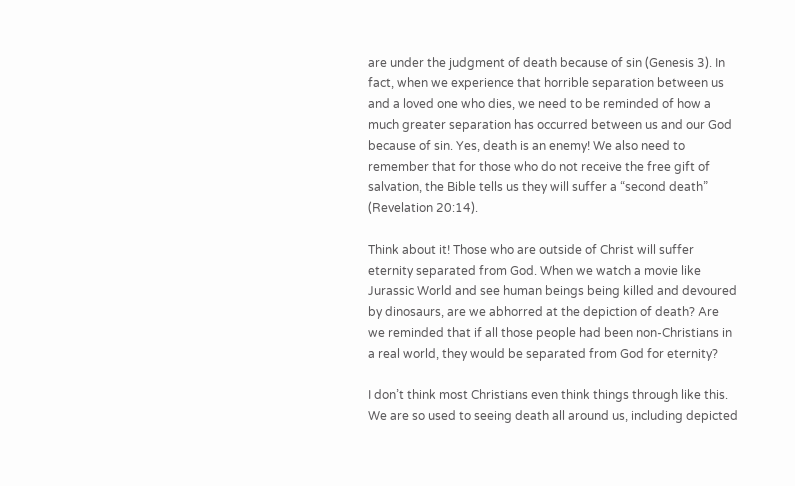are under the judgment of death because of sin (Genesis 3). In fact, when we experience that horrible separation between us and a loved one who dies, we need to be reminded of how a much greater separation has occurred between us and our God because of sin. Yes, death is an enemy! We also need to remember that for those who do not receive the free gift of salvation, the Bible tells us they will suffer a “second death” (Revelation 20:14).

Think about it! Those who are outside of Christ will suffer eternity separated from God. When we watch a movie like Jurassic World and see human beings being killed and devoured by dinosaurs, are we abhorred at the depiction of death? Are we reminded that if all those people had been non-Christians in a real world, they would be separated from God for eternity?

I don’t think most Christians even think things through like this. We are so used to seeing death all around us, including depicted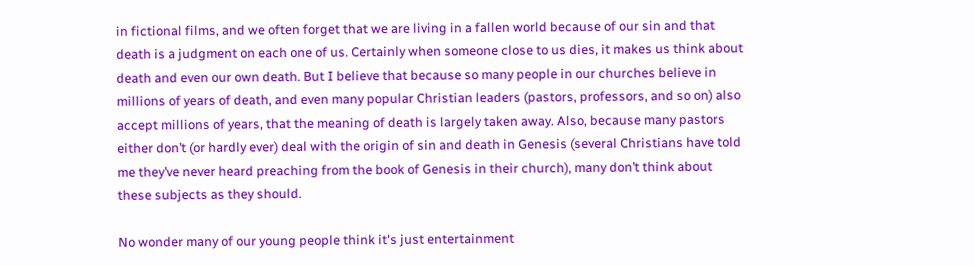in fictional films, and we often forget that we are living in a fallen world because of our sin and that death is a judgment on each one of us. Certainly when someone close to us dies, it makes us think about death and even our own death. But I believe that because so many people in our churches believe in millions of years of death, and even many popular Christian leaders (pastors, professors, and so on) also accept millions of years, that the meaning of death is largely taken away. Also, because many pastors either don’t (or hardly ever) deal with the origin of sin and death in Genesis (several Christians have told me they’ve never heard preaching from the book of Genesis in their church), many don’t think about these subjects as they should.

No wonder many of our young people think it's just entertainment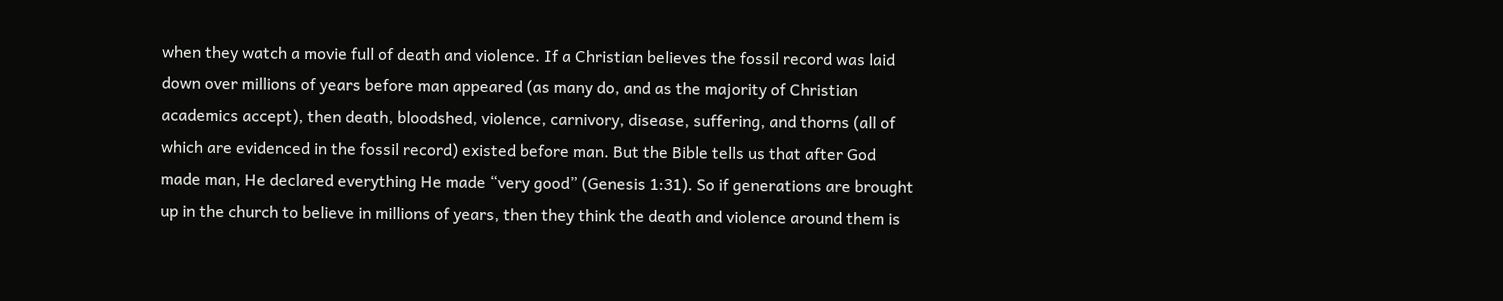when they watch a movie full of death and violence. If a Christian believes the fossil record was laid down over millions of years before man appeared (as many do, and as the majority of Christian academics accept), then death, bloodshed, violence, carnivory, disease, suffering, and thorns (all of which are evidenced in the fossil record) existed before man. But the Bible tells us that after God made man, He declared everything He made “very good” (Genesis 1:31). So if generations are brought up in the church to believe in millions of years, then they think the death and violence around them is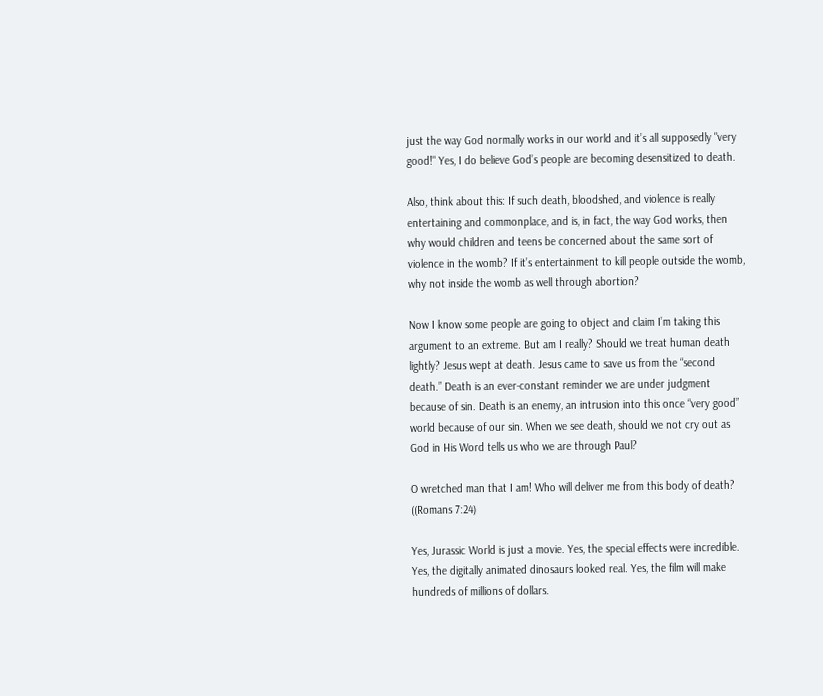just the way God normally works in our world and it’s all supposedly "very good!" Yes, I do believe God’s people are becoming desensitized to death.

Also, think about this: If such death, bloodshed, and violence is really entertaining and commonplace, and is, in fact, the way God works, then why would children and teens be concerned about the same sort of violence in the womb? If it’s entertainment to kill people outside the womb, why not inside the womb as well through abortion?

Now I know some people are going to object and claim I’m taking this argument to an extreme. But am I really? Should we treat human death lightly? Jesus wept at death. Jesus came to save us from the “second death.” Death is an ever-constant reminder we are under judgment because of sin. Death is an enemy, an intrusion into this once “very good” world because of our sin. When we see death, should we not cry out as God in His Word tells us who we are through Paul?

O wretched man that I am! Who will deliver me from this body of death? ((Romans 7:24)

Yes, Jurassic World is just a movie. Yes, the special effects were incredible. Yes, the digitally animated dinosaurs looked real. Yes, the film will make hundreds of millions of dollars.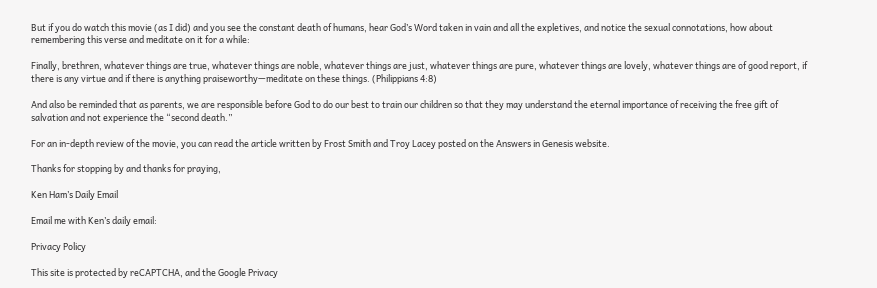But if you do watch this movie (as I did) and you see the constant death of humans, hear God’s Word taken in vain and all the expletives, and notice the sexual connotations, how about remembering this verse and meditate on it for a while:

Finally, brethren, whatever things are true, whatever things are noble, whatever things are just, whatever things are pure, whatever things are lovely, whatever things are of good report, if there is any virtue and if there is anything praiseworthy—meditate on these things. (Philippians 4:8)

And also be reminded that as parents, we are responsible before God to do our best to train our children so that they may understand the eternal importance of receiving the free gift of salvation and not experience the “second death.”

For an in-depth review of the movie, you can read the article written by Frost Smith and Troy Lacey posted on the Answers in Genesis website.

Thanks for stopping by and thanks for praying,

Ken Ham’s Daily Email

Email me with Ken’s daily email:

Privacy Policy

This site is protected by reCAPTCHA, and the Google Privacy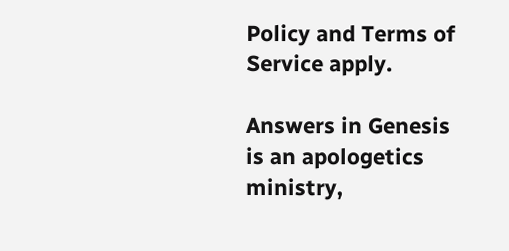Policy and Terms of Service apply.

Answers in Genesis is an apologetics ministry,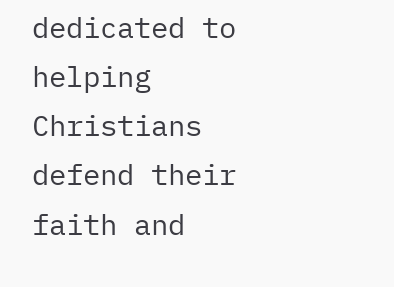dedicated to helping Christians defend their faith and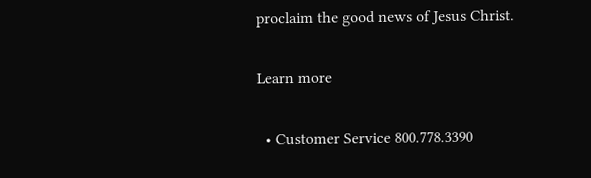proclaim the good news of Jesus Christ.

Learn more

  • Customer Service 800.778.3390